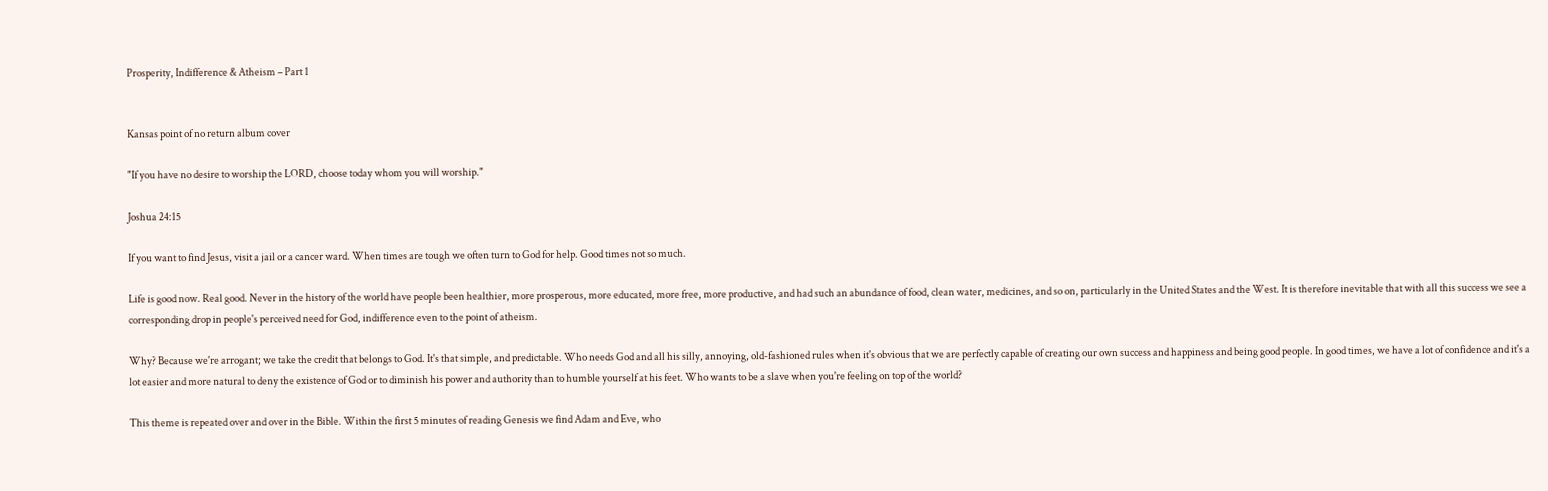Prosperity, Indifference & Atheism – Part 1


Kansas point of no return album cover

"If you have no desire to worship the LORD, choose today whom you will worship."

Joshua 24:15

If you want to find Jesus, visit a jail or a cancer ward. When times are tough we often turn to God for help. Good times not so much.

Life is good now. Real good. Never in the history of the world have people been healthier, more prosperous, more educated, more free, more productive, and had such an abundance of food, clean water, medicines, and so on, particularly in the United States and the West. It is therefore inevitable that with all this success we see a corresponding drop in people's perceived need for God, indifference even to the point of atheism.

Why? Because we're arrogant; we take the credit that belongs to God. It's that simple, and predictable. Who needs God and all his silly, annoying, old-fashioned rules when it's obvious that we are perfectly capable of creating our own success and happiness and being good people. In good times, we have a lot of confidence and it's a lot easier and more natural to deny the existence of God or to diminish his power and authority than to humble yourself at his feet. Who wants to be a slave when you're feeling on top of the world?

This theme is repeated over and over in the Bible. Within the first 5 minutes of reading Genesis we find Adam and Eve, who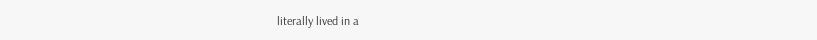literally lived in a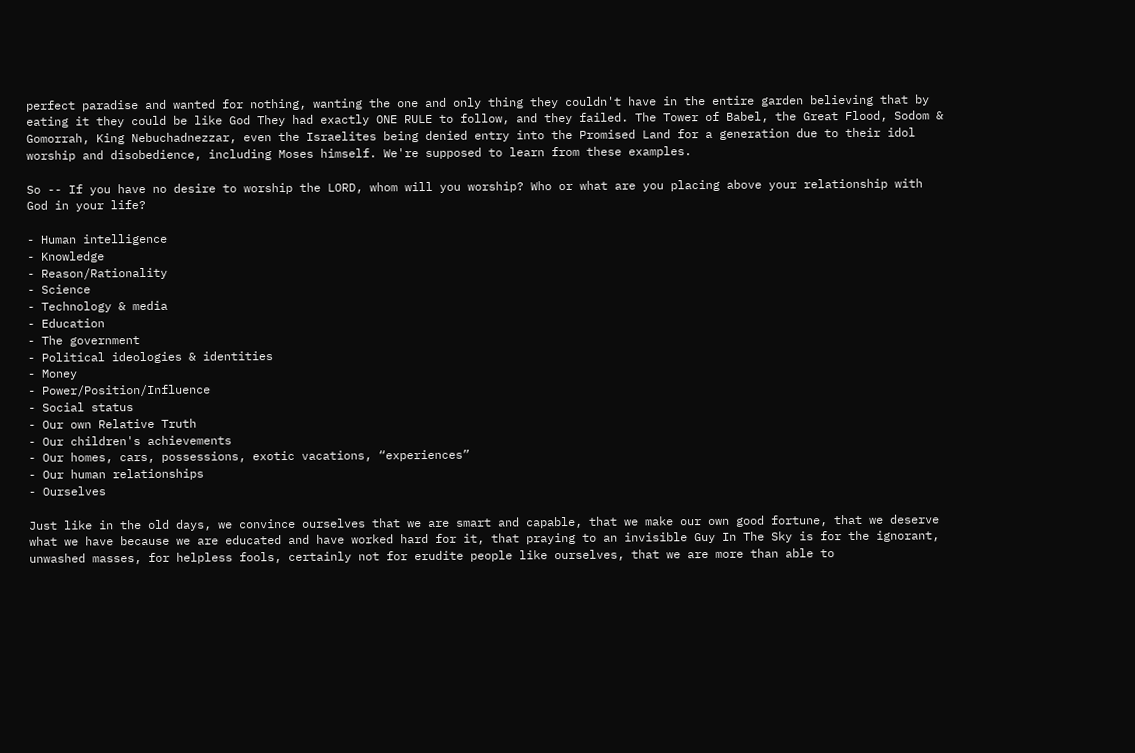perfect paradise and wanted for nothing, wanting the one and only thing they couldn't have in the entire garden believing that by eating it they could be like God They had exactly ONE RULE to follow, and they failed. The Tower of Babel, the Great Flood, Sodom & Gomorrah, King Nebuchadnezzar, even the Israelites being denied entry into the Promised Land for a generation due to their idol worship and disobedience, including Moses himself. We're supposed to learn from these examples.

So -- If you have no desire to worship the LORD, whom will you worship? Who or what are you placing above your relationship with God in your life?

- Human intelligence
- Knowledge
- Reason/Rationality
- Science
- Technology & media
- Education
- The government
- Political ideologies & identities
- Money
- Power/Position/Influence
- Social status
- Our own Relative Truth
- Our children's achievements
- Our homes, cars, possessions, exotic vacations, “experiences”
- Our human relationships
- Ourselves

Just like in the old days, we convince ourselves that we are smart and capable, that we make our own good fortune, that we deserve what we have because we are educated and have worked hard for it, that praying to an invisible Guy In The Sky is for the ignorant, unwashed masses, for helpless fools, certainly not for erudite people like ourselves, that we are more than able to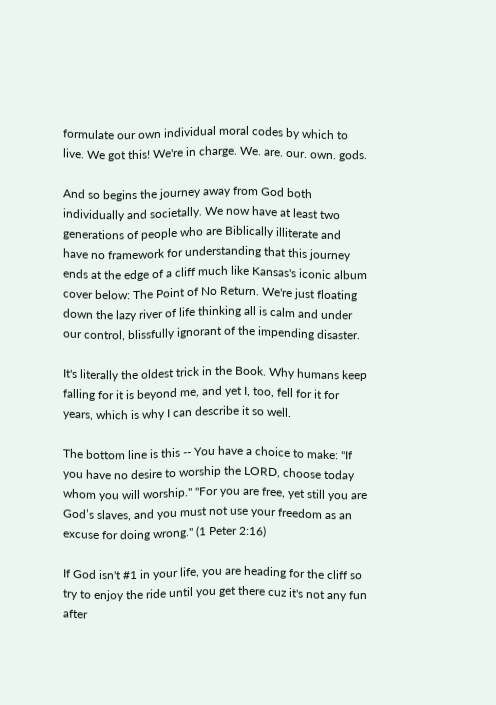formulate our own individual moral codes by which to live. We got this! We're in charge. We. are. our. own. gods.

And so begins the journey away from God both individually and societally. We now have at least two generations of people who are Biblically illiterate and have no framework for understanding that this journey ends at the edge of a cliff much like Kansas's iconic album cover below: The Point of No Return. We're just floating down the lazy river of life thinking all is calm and under our control, blissfully ignorant of the impending disaster.

It's literally the oldest trick in the Book. Why humans keep falling for it is beyond me, and yet I, too, fell for it for years, which is why I can describe it so well.

The bottom line is this -- You have a choice to make: "If you have no desire to worship the LORD, choose today whom you will worship." "For you are free, yet still you are God’s slaves, and you must not use your freedom as an excuse for doing wrong." (1 Peter 2:16)

If God isn't #1 in your life, you are heading for the cliff so try to enjoy the ride until you get there cuz it's not any fun after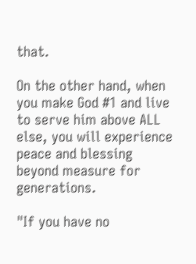that.

On the other hand, when you make God #1 and live to serve him above ALL else, you will experience peace and blessing beyond measure for generations.

"If you have no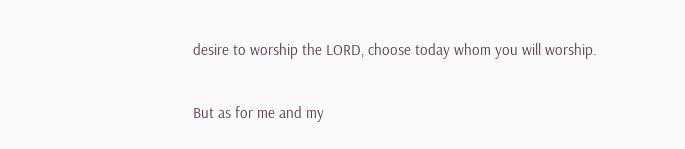desire to worship the LORD, choose today whom you will worship.

But as for me and my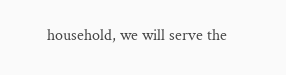household, we will serve the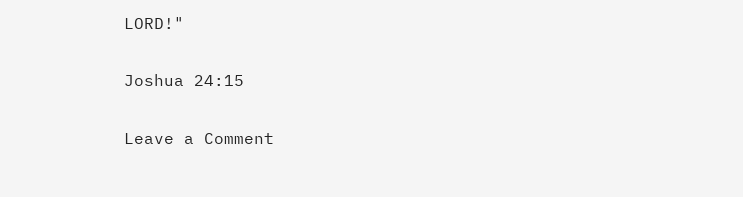LORD!"

Joshua 24:15

Leave a Comment